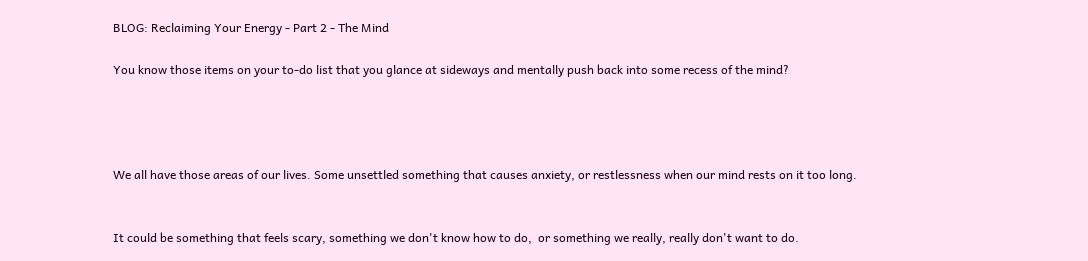BLOG: Reclaiming Your Energy - Part 2 - The Mind

You know those items on your to-do list that you glance at sideways and mentally push back into some recess of the mind?




We all have those areas of our lives. Some unsettled something that causes anxiety, or restlessness when our mind rests on it too long.


It could be something that feels scary, something we don't know how to do,  or something we really, really don't want to do.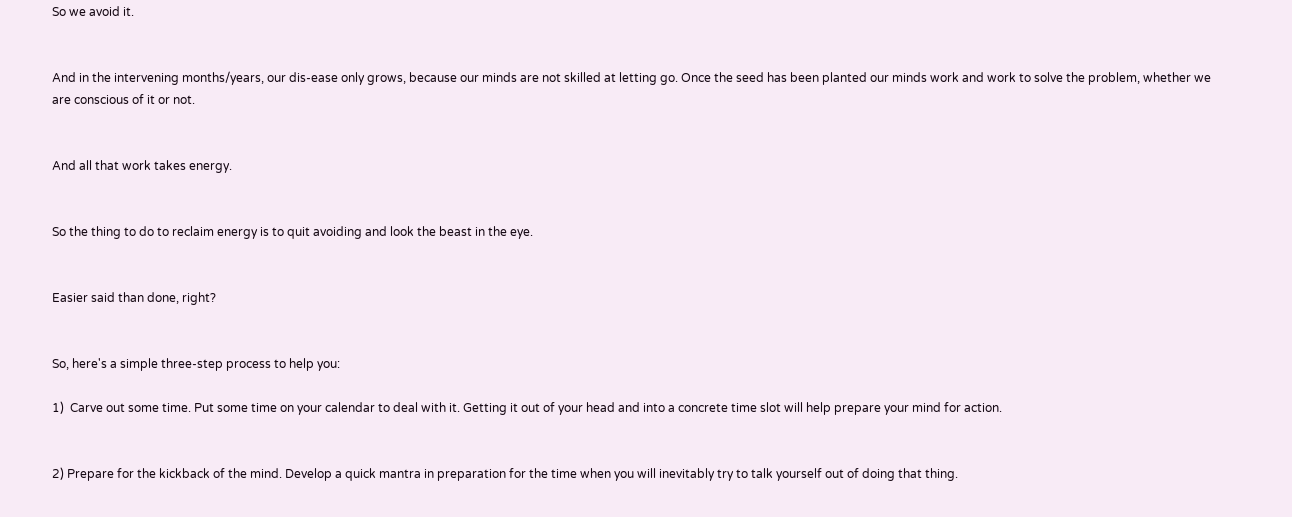So we avoid it.


And in the intervening months/years, our dis-ease only grows, because our minds are not skilled at letting go. Once the seed has been planted our minds work and work to solve the problem, whether we are conscious of it or not.


And all that work takes energy.


So the thing to do to reclaim energy is to quit avoiding and look the beast in the eye.


Easier said than done, right?


So, here's a simple three-step process to help you:

1)  Carve out some time. Put some time on your calendar to deal with it. Getting it out of your head and into a concrete time slot will help prepare your mind for action.


2) Prepare for the kickback of the mind. Develop a quick mantra in preparation for the time when you will inevitably try to talk yourself out of doing that thing.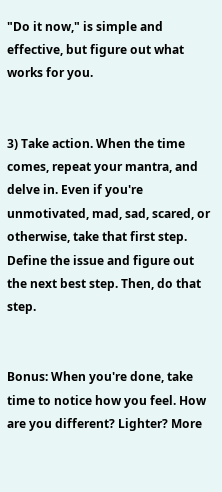"Do it now," is simple and effective, but figure out what works for you.


3) Take action. When the time comes, repeat your mantra, and delve in. Even if you're unmotivated, mad, sad, scared, or otherwise, take that first step. Define the issue and figure out the next best step. Then, do that step.


Bonus: When you're done, take time to notice how you feel. How are you different? Lighter? More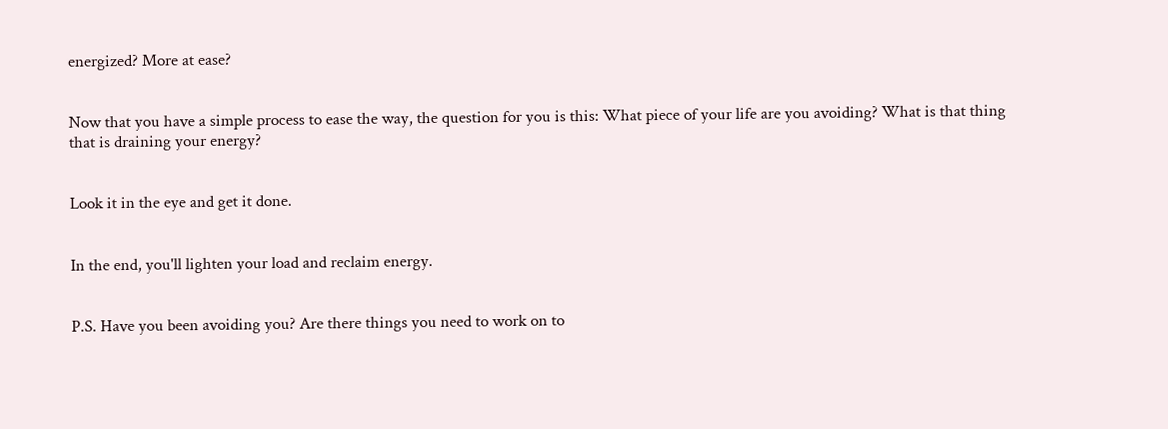energized? More at ease?


Now that you have a simple process to ease the way, the question for you is this: What piece of your life are you avoiding? What is that thing that is draining your energy?


Look it in the eye and get it done.


In the end, you'll lighten your load and reclaim energy.


P.S. Have you been avoiding you? Are there things you need to work on to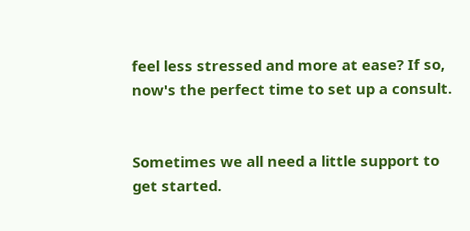feel less stressed and more at ease? If so, now's the perfect time to set up a consult.


Sometimes we all need a little support to get started.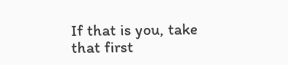If that is you, take that first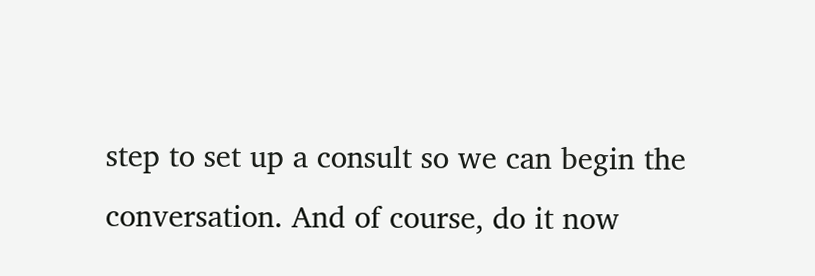step to set up a consult so we can begin the conversation. And of course, do it now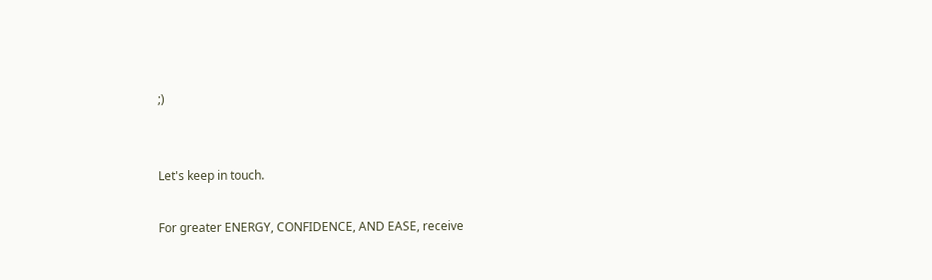;)


Let's keep in touch.

For greater ENERGY, CONFIDENCE, AND EASE, receive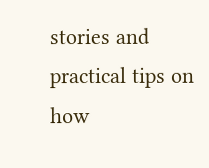stories and practical tips on how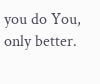you do You, only better.